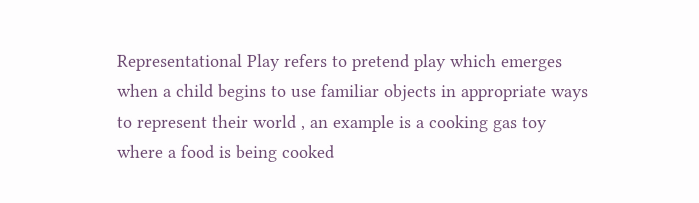Representational Play refers to pretend play which emerges when a child begins to use familiar objects in appropriate ways to represent their world , an example is a cooking gas toy where a food is being cooked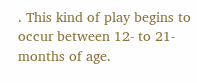. This kind of play begins to occur between 12- to 21-months of age.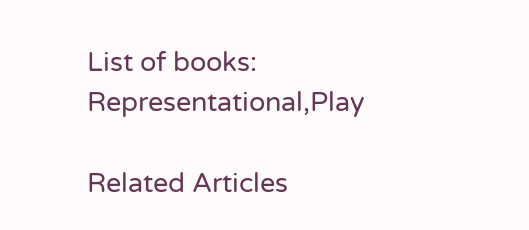List of books: Representational,Play

Related Articles